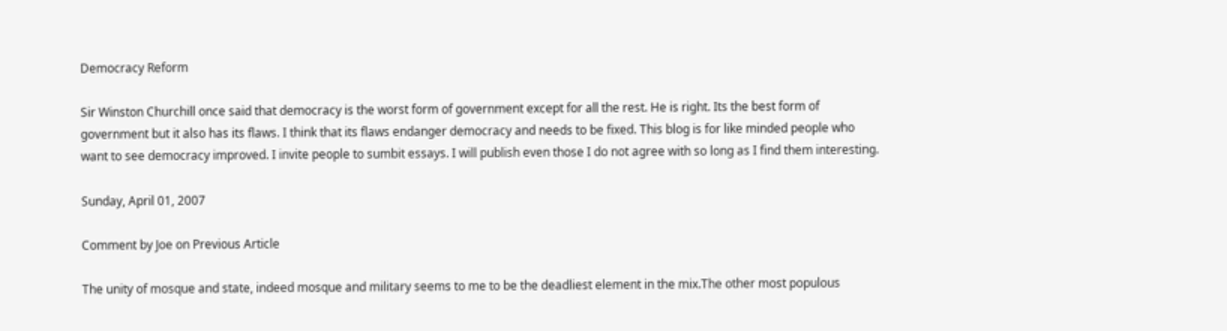Democracy Reform

Sir Winston Churchill once said that democracy is the worst form of government except for all the rest. He is right. Its the best form of government but it also has its flaws. I think that its flaws endanger democracy and needs to be fixed. This blog is for like minded people who want to see democracy improved. I invite people to sumbit essays. I will publish even those I do not agree with so long as I find them interesting.

Sunday, April 01, 2007

Comment by Joe on Previous Article

The unity of mosque and state, indeed mosque and military seems to me to be the deadliest element in the mix.The other most populous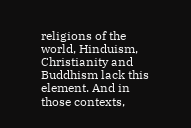religions of the world, Hinduism, Christianity and Buddhism lack this element. And in those contexts,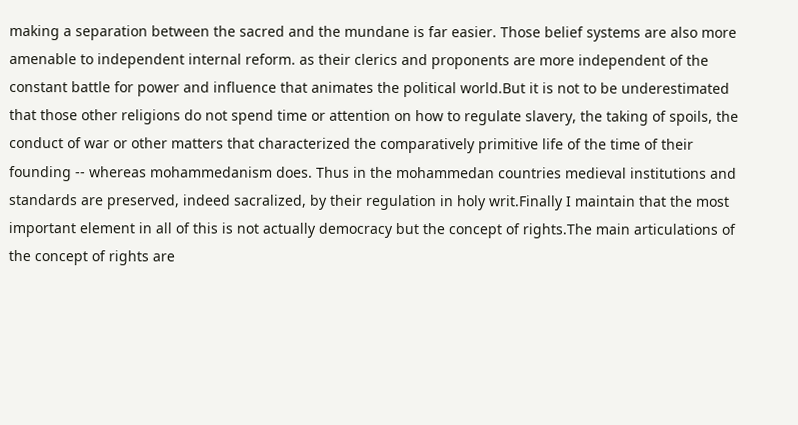making a separation between the sacred and the mundane is far easier. Those belief systems are also more amenable to independent internal reform. as their clerics and proponents are more independent of the constant battle for power and influence that animates the political world.But it is not to be underestimated that those other religions do not spend time or attention on how to regulate slavery, the taking of spoils, the conduct of war or other matters that characterized the comparatively primitive life of the time of their founding -- whereas mohammedanism does. Thus in the mohammedan countries medieval institutions and standards are preserved, indeed sacralized, by their regulation in holy writ.Finally I maintain that the most important element in all of this is not actually democracy but the concept of rights.The main articulations of the concept of rights are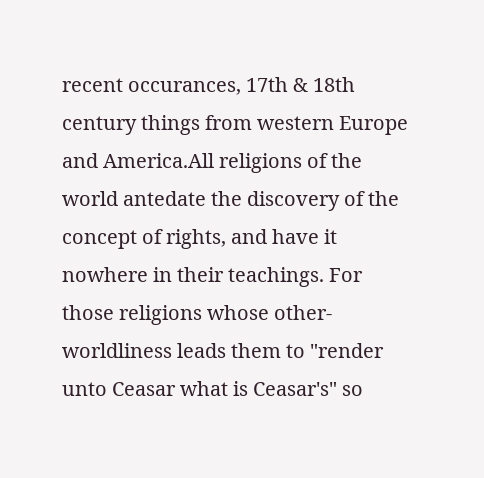recent occurances, 17th & 18th century things from western Europe and America.All religions of the world antedate the discovery of the concept of rights, and have it nowhere in their teachings. For those religions whose other-worldliness leads them to "render unto Ceasar what is Ceasar's" so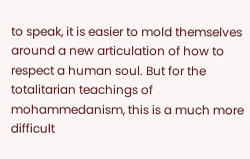to speak, it is easier to mold themselves around a new articulation of how to respect a human soul. But for the totalitarian teachings of mohammedanism, this is a much more difficult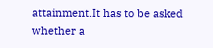attainment.It has to be asked whether a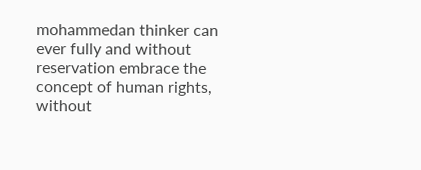mohammedan thinker can ever fully and without reservation embrace the concept of human rights, without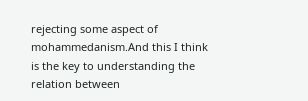rejecting some aspect of mohammedanism.And this I think is the key to understanding the relation between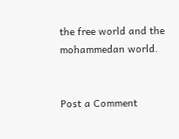the free world and the mohammedan world.


Post a Comment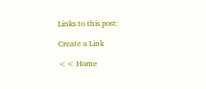Links to this post:

Create a Link

<< Home